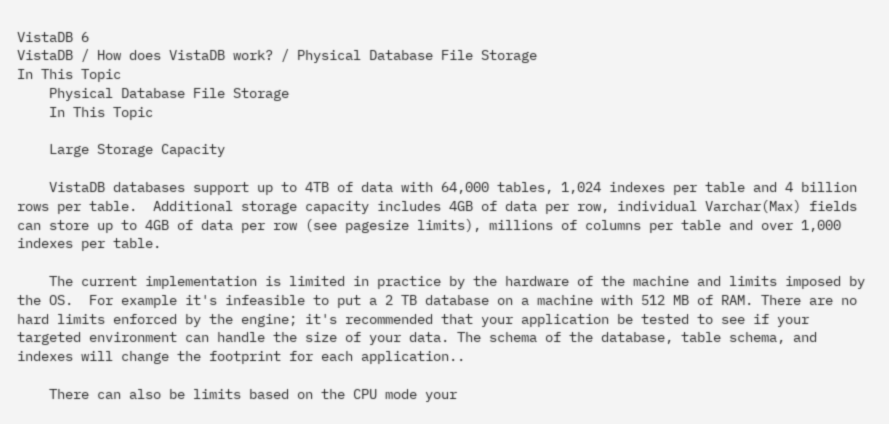VistaDB 6
VistaDB / How does VistaDB work? / Physical Database File Storage
In This Topic
    Physical Database File Storage
    In This Topic

    Large Storage Capacity

    VistaDB databases support up to 4TB of data with 64,000 tables, 1,024 indexes per table and 4 billion rows per table.  Additional storage capacity includes 4GB of data per row, individual Varchar(Max) fields can store up to 4GB of data per row (see pagesize limits), millions of columns per table and over 1,000 indexes per table.

    The current implementation is limited in practice by the hardware of the machine and limits imposed by the OS.  For example it's infeasible to put a 2 TB database on a machine with 512 MB of RAM. There are no hard limits enforced by the engine; it's recommended that your application be tested to see if your targeted environment can handle the size of your data. The schema of the database, table schema, and indexes will change the footprint for each application..

    There can also be limits based on the CPU mode your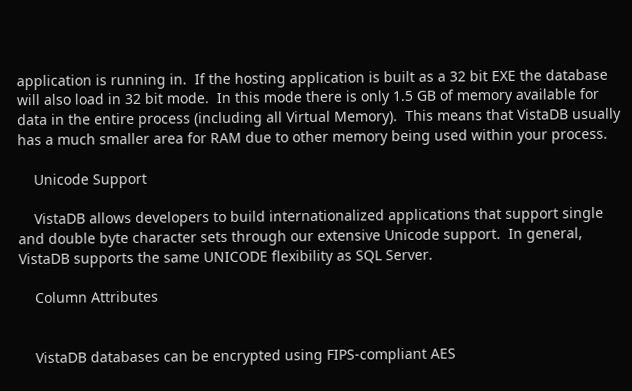application is running in.  If the hosting application is built as a 32 bit EXE the database will also load in 32 bit mode.  In this mode there is only 1.5 GB of memory available for data in the entire process (including all Virtual Memory).  This means that VistaDB usually has a much smaller area for RAM due to other memory being used within your process.

    Unicode Support

    VistaDB allows developers to build internationalized applications that support single and double byte character sets through our extensive Unicode support.  In general, VistaDB supports the same UNICODE flexibility as SQL Server.

    Column Attributes


    VistaDB databases can be encrypted using FIPS-compliant AES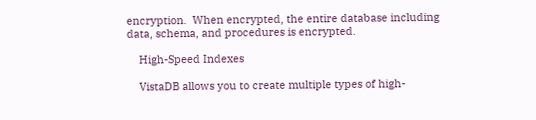encryption.  When encrypted, the entire database including data, schema, and procedures is encrypted.

    High-Speed Indexes

    VistaDB allows you to create multiple types of high-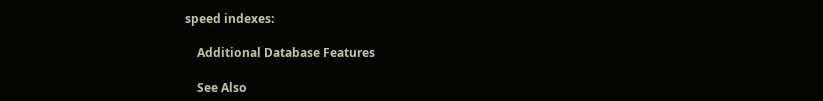speed indexes:

    Additional Database Features

    See Also